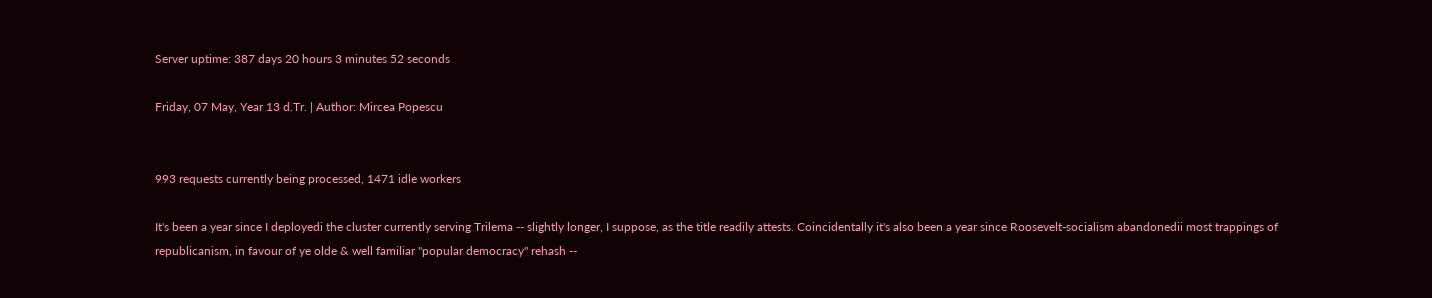Server uptime: 387 days 20 hours 3 minutes 52 seconds

Friday, 07 May, Year 13 d.Tr. | Author: Mircea Popescu


993 requests currently being processed, 1471 idle workers

It's been a year since I deployedi the cluster currently serving Trilema -- slightly longer, I suppose, as the title readily attests. Coincidentally it's also been a year since Roosevelt-socialism abandonedii most trappings of republicanism, in favour of ye olde & well familiar "popular democracy" rehash --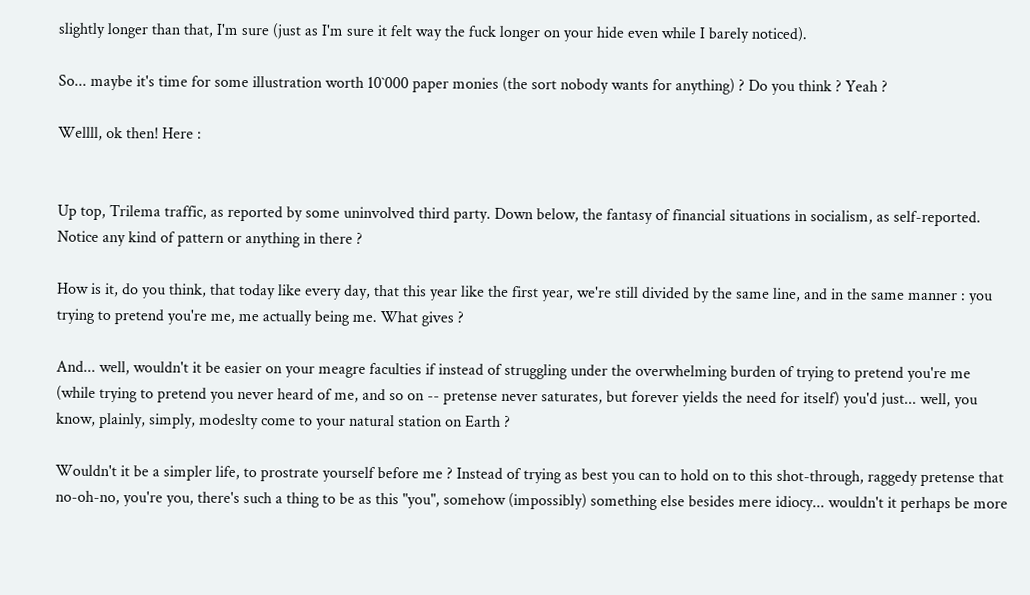slightly longer than that, I'm sure (just as I'm sure it felt way the fuck longer on your hide even while I barely noticed).

So... maybe it's time for some illustration worth 10`000 paper monies (the sort nobody wants for anything) ? Do you think ? Yeah ?

Wellll, ok then! Here :


Up top, Trilema traffic, as reported by some uninvolved third party. Down below, the fantasy of financial situations in socialism, as self-reported. Notice any kind of pattern or anything in there ?

How is it, do you think, that today like every day, that this year like the first year, we're still divided by the same line, and in the same manner : you trying to pretend you're me, me actually being me. What gives ?

And... well, wouldn't it be easier on your meagre faculties if instead of struggling under the overwhelming burden of trying to pretend you're me (while trying to pretend you never heard of me, and so on -- pretense never saturates, but forever yields the need for itself) you'd just... well, you know, plainly, simply, modeslty come to your natural station on Earth ?

Wouldn't it be a simpler life, to prostrate yourself before me ? Instead of trying as best you can to hold on to this shot-through, raggedy pretense that no-oh-no, you're you, there's such a thing to be as this "you", somehow (impossibly) something else besides mere idiocy... wouldn't it perhaps be more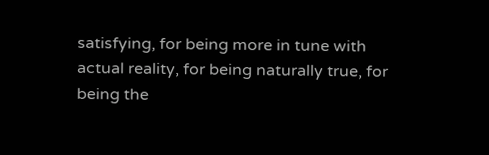satisfying, for being more in tune with actual reality, for being naturally true, for being the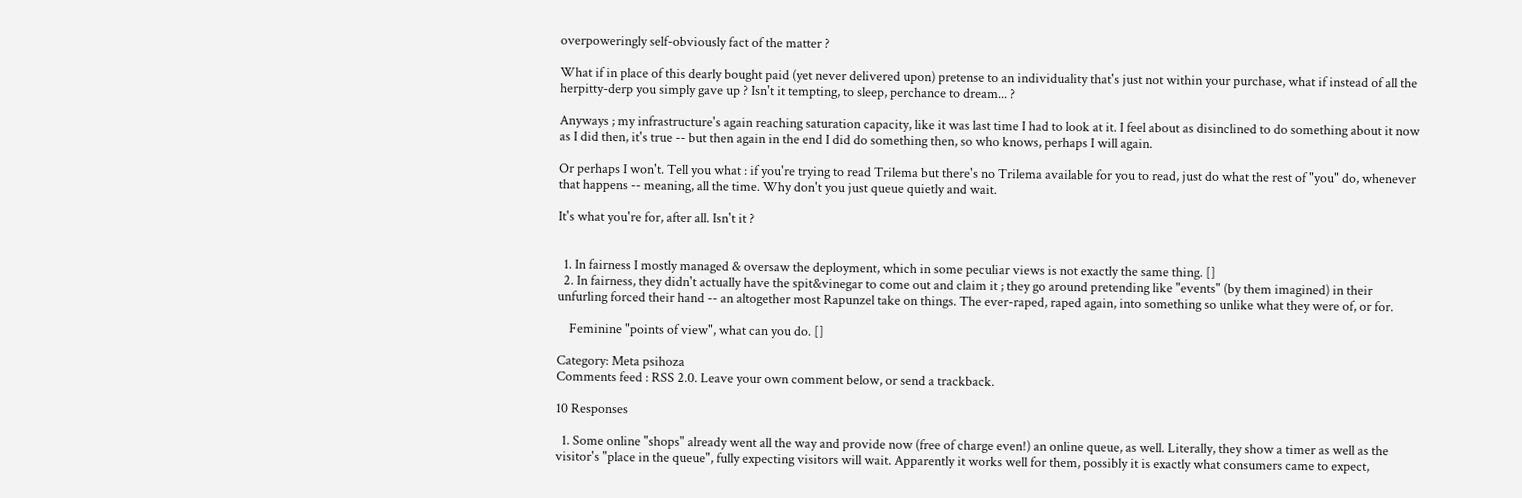overpoweringly self-obviously fact of the matter ?

What if in place of this dearly bought paid (yet never delivered upon) pretense to an individuality that's just not within your purchase, what if instead of all the herpitty-derp you simply gave up ? Isn't it tempting, to sleep, perchance to dream... ?

Anyways ; my infrastructure's again reaching saturation capacity, like it was last time I had to look at it. I feel about as disinclined to do something about it now as I did then, it's true -- but then again in the end I did do something then, so who knows, perhaps I will again.

Or perhaps I won't. Tell you what : if you're trying to read Trilema but there's no Trilema available for you to read, just do what the rest of "you" do, whenever that happens -- meaning, all the time. Why don't you just queue quietly and wait.

It's what you're for, after all. Isn't it ?


  1. In fairness I mostly managed & oversaw the deployment, which in some peculiar views is not exactly the same thing. []
  2. In fairness, they didn't actually have the spit&vinegar to come out and claim it ; they go around pretending like "events" (by them imagined) in their unfurling forced their hand -- an altogether most Rapunzel take on things. The ever-raped, raped again, into something so unlike what they were of, or for.

    Feminine "points of view", what can you do. []

Category: Meta psihoza
Comments feed : RSS 2.0. Leave your own comment below, or send a trackback.

10 Responses

  1. Some online "shops" already went all the way and provide now (free of charge even!) an online queue, as well. Literally, they show a timer as well as the visitor's "place in the queue", fully expecting visitors will wait. Apparently it works well for them, possibly it is exactly what consumers came to expect,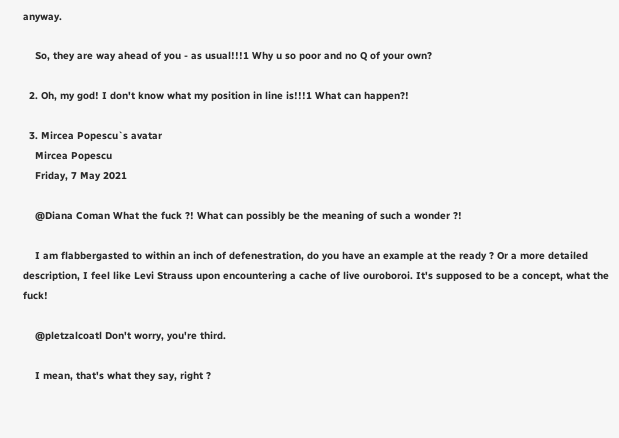anyway.

    So, they are way ahead of you - as usual!!!1 Why u so poor and no Q of your own?

  2. Oh, my god! I don't know what my position in line is!!!1 What can happen?!

  3. Mircea Popescu`s avatar
    Mircea Popescu
    Friday, 7 May 2021

    @Diana Coman What the fuck ?! What can possibly be the meaning of such a wonder ?!

    I am flabbergasted to within an inch of defenestration, do you have an example at the ready ? Or a more detailed description, I feel like Levi Strauss upon encountering a cache of live ouroboroi. It's supposed to be a concept, what the fuck!

    @pletzalcoatl Don't worry, you're third.

    I mean, that's what they say, right ?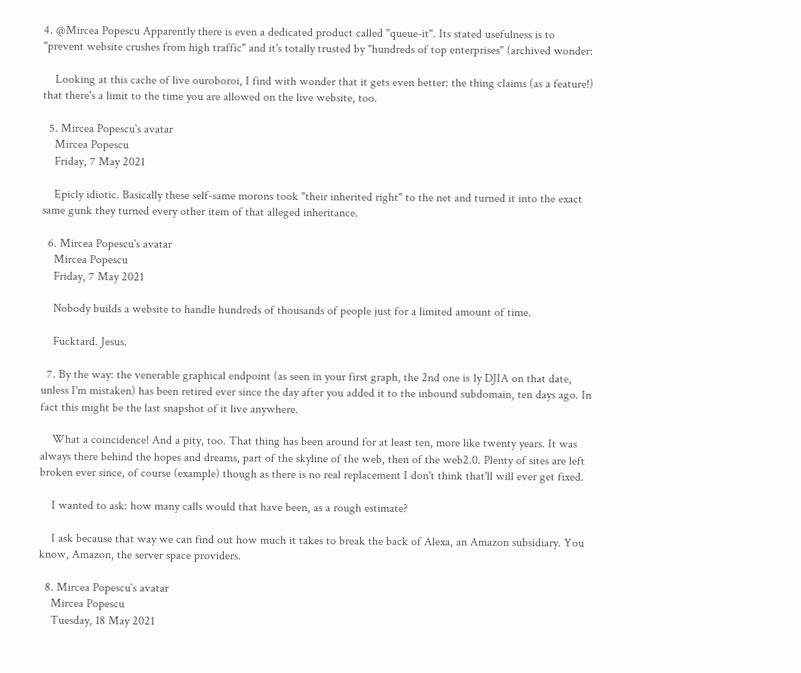4. @Mircea Popescu Apparently there is even a dedicated product called "queue-it". Its stated usefulness is to "prevent website crushes from high traffic" and it's totally trusted by "hundreds of top enterprises" (archived wonder:

    Looking at this cache of live ouroboroi, I find with wonder that it gets even better: the thing claims (as a feature!) that there's a limit to the time you are allowed on the live website, too.

  5. Mircea Popescu`s avatar
    Mircea Popescu
    Friday, 7 May 2021

    Epicly idiotic. Basically these self-same morons took "their inherited right" to the net and turned it into the exact same gunk they turned every other item of that alleged inheritance.

  6. Mircea Popescu`s avatar
    Mircea Popescu
    Friday, 7 May 2021

    Nobody builds a website to handle hundreds of thousands of people just for a limited amount of time.

    Fucktard. Jesus.

  7. By the way: the venerable graphical endpoint (as seen in your first graph, the 2nd one is 1y DJIA on that date, unless I'm mistaken) has been retired ever since the day after you added it to the inbound subdomain, ten days ago. In fact this might be the last snapshot of it live anywhere.

    What a coincidence! And a pity, too. That thing has been around for at least ten, more like twenty years. It was always there behind the hopes and dreams, part of the skyline of the web, then of the web2.0. Plenty of sites are left broken ever since, of course (example) though as there is no real replacement I don't think that'll will ever get fixed.

    I wanted to ask: how many calls would that have been, as a rough estimate?

    I ask because that way we can find out how much it takes to break the back of Alexa, an Amazon subsidiary. You know, Amazon, the server space providers.

  8. Mircea Popescu`s avatar
    Mircea Popescu
    Tuesday, 18 May 2021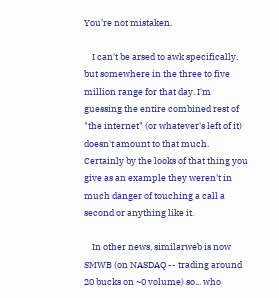You're not mistaken.

    I can't be arsed to awk specifically, but somewhere in the three to five million range for that day. I'm guessing the entire combined rest of "the internet" (or whatever's left of it) doesn't amount to that much. Certainly by the looks of that thing you give as an example they weren't in much danger of touching a call a second or anything like it.

    In other news, similarweb is now SMWB (on NASDAQ -- trading around 20 bucks on ~0 volume) so... who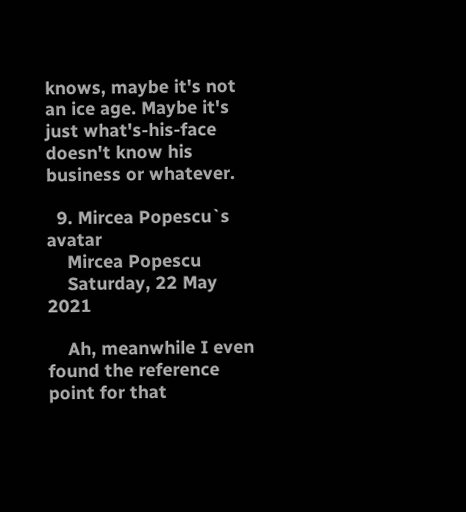knows, maybe it's not an ice age. Maybe it's just what's-his-face doesn't know his business or whatever.

  9. Mircea Popescu`s avatar
    Mircea Popescu
    Saturday, 22 May 2021

    Ah, meanwhile I even found the reference point for that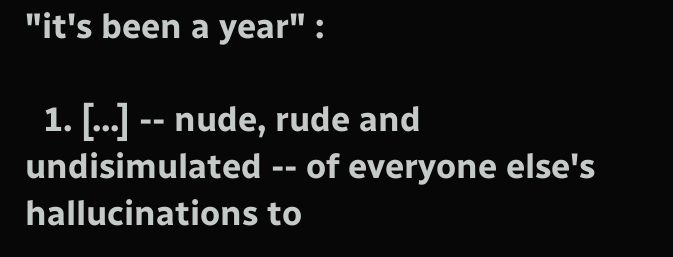"it's been a year" :

  1. [...] -- nude, rude and undisimulated -- of everyone else's hallucinations to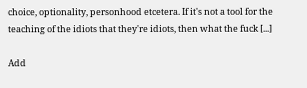choice, optionality, personhood etcetera. If it's not a tool for the teaching of the idiots that they're idiots, then what the fuck [...]

Add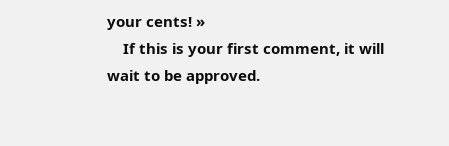your cents! »
    If this is your first comment, it will wait to be approved.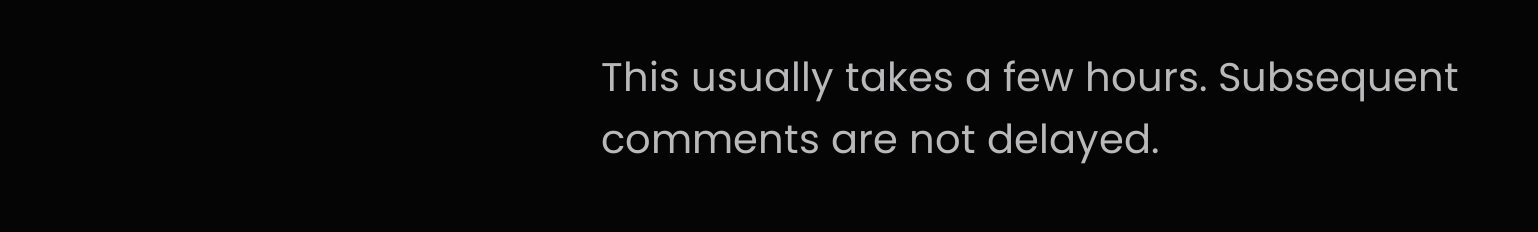This usually takes a few hours. Subsequent comments are not delayed.